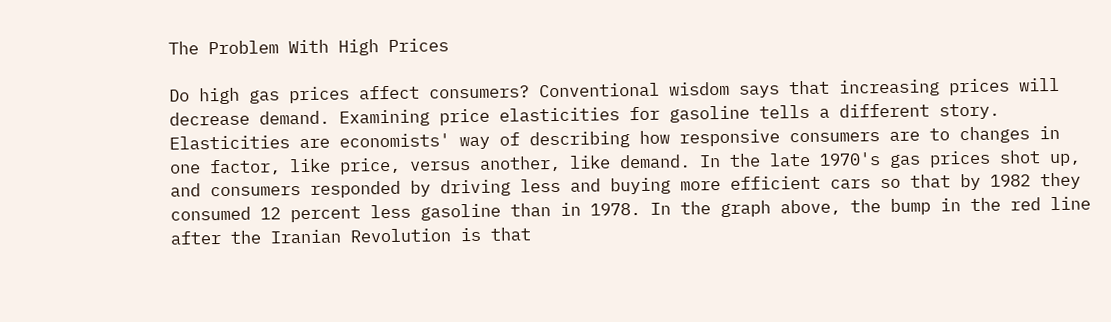The Problem With High Prices

Do high gas prices affect consumers? Conventional wisdom says that increasing prices will decrease demand. Examining price elasticities for gasoline tells a different story. Elasticities are economists' way of describing how responsive consumers are to changes in one factor, like price, versus another, like demand. In the late 1970's gas prices shot up, and consumers responded by driving less and buying more efficient cars so that by 1982 they consumed 12 percent less gasoline than in 1978. In the graph above, the bump in the red line after the Iranian Revolution is that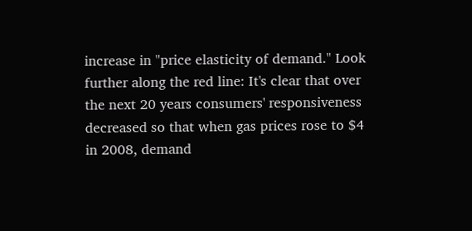increase in "price elasticity of demand." Look further along the red line: It's clear that over the next 20 years consumers' responsiveness decreased so that when gas prices rose to $4 in 2008, demand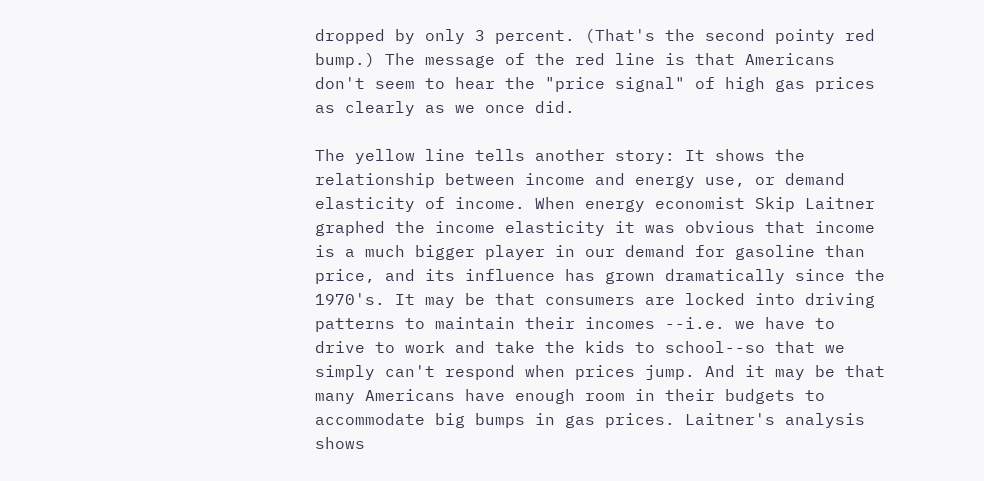dropped by only 3 percent. (That's the second pointy red bump.) The message of the red line is that Americans don't seem to hear the "price signal" of high gas prices as clearly as we once did.

The yellow line tells another story: It shows the relationship between income and energy use, or demand elasticity of income. When energy economist Skip Laitner graphed the income elasticity it was obvious that income is a much bigger player in our demand for gasoline than price, and its influence has grown dramatically since the 1970's. It may be that consumers are locked into driving patterns to maintain their incomes --i.e. we have to drive to work and take the kids to school--so that we simply can't respond when prices jump. And it may be that many Americans have enough room in their budgets to accommodate big bumps in gas prices. Laitner's analysis shows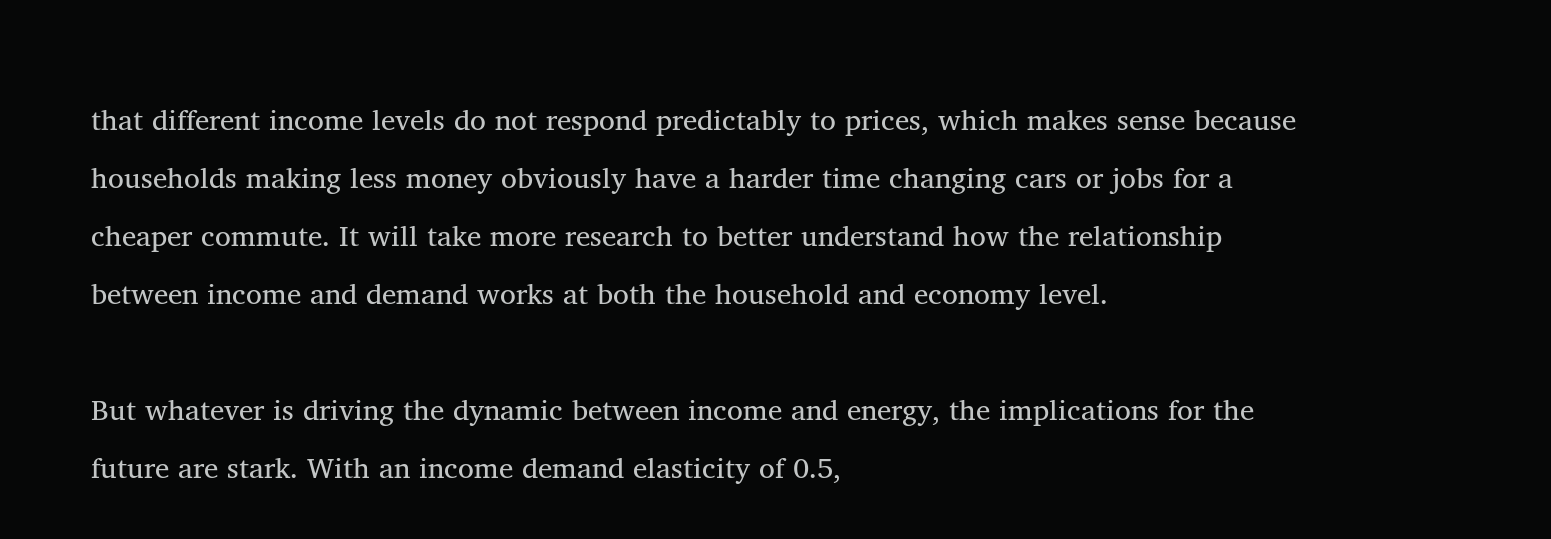that different income levels do not respond predictably to prices, which makes sense because households making less money obviously have a harder time changing cars or jobs for a cheaper commute. It will take more research to better understand how the relationship between income and demand works at both the household and economy level.

But whatever is driving the dynamic between income and energy, the implications for the future are stark. With an income demand elasticity of 0.5,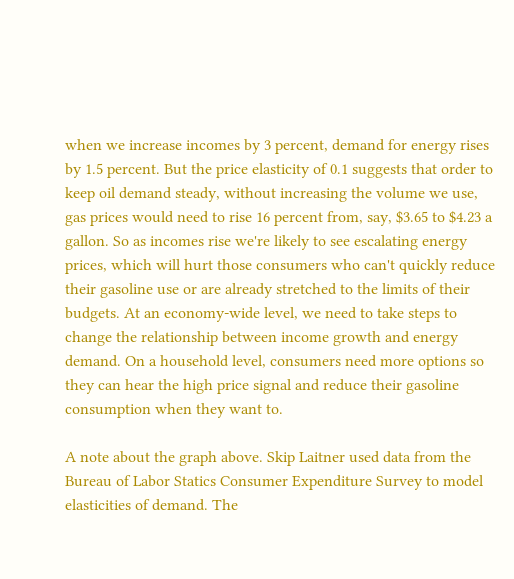when we increase incomes by 3 percent, demand for energy rises by 1.5 percent. But the price elasticity of 0.1 suggests that order to keep oil demand steady, without increasing the volume we use, gas prices would need to rise 16 percent from, say, $3.65 to $4.23 a gallon. So as incomes rise we're likely to see escalating energy prices, which will hurt those consumers who can't quickly reduce their gasoline use or are already stretched to the limits of their budgets. At an economy-wide level, we need to take steps to change the relationship between income growth and energy demand. On a household level, consumers need more options so they can hear the high price signal and reduce their gasoline consumption when they want to.

A note about the graph above. Skip Laitner used data from the Bureau of Labor Statics Consumer Expenditure Survey to model elasticities of demand. The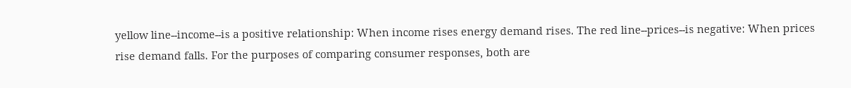yellow line--income--is a positive relationship: When income rises energy demand rises. The red line--prices--is negative: When prices rise demand falls. For the purposes of comparing consumer responses, both are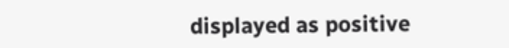displayed as positive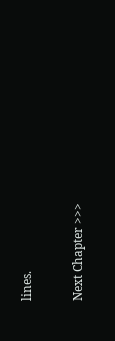lines.

Next Chapter >>>